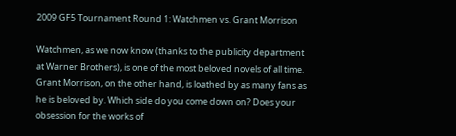2009 GF5 Tournament Round 1: Watchmen vs. Grant Morrison

Watchmen, as we now know (thanks to the publicity department at Warner Brothers), is one of the most beloved novels of all time. Grant Morrison, on the other hand, is loathed by as many fans as he is beloved by. Which side do you come down on? Does your obsession for the works of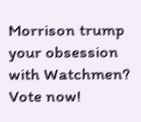Morrison trump your obsession with Watchmen? Vote now!